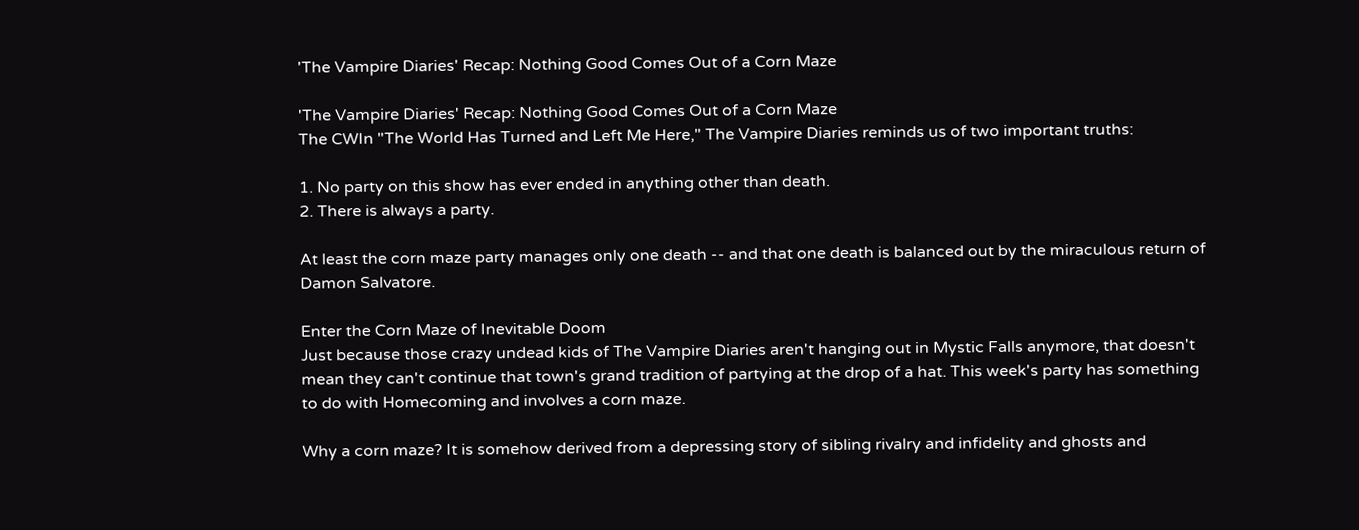'The Vampire Diaries' Recap: Nothing Good Comes Out of a Corn Maze

'The Vampire Diaries' Recap: Nothing Good Comes Out of a Corn Maze
The CWIn "The World Has Turned and Left Me Here," The Vampire Diaries reminds us of two important truths:

1. No party on this show has ever ended in anything other than death.
2. There is always a party.

At least the corn maze party manages only one death -- and that one death is balanced out by the miraculous return of Damon Salvatore.

Enter the Corn Maze of Inevitable Doom
Just because those crazy undead kids of The Vampire Diaries aren't hanging out in Mystic Falls anymore, that doesn't mean they can't continue that town's grand tradition of partying at the drop of a hat. This week's party has something to do with Homecoming and involves a corn maze.

Why a corn maze? It is somehow derived from a depressing story of sibling rivalry and infidelity and ghosts and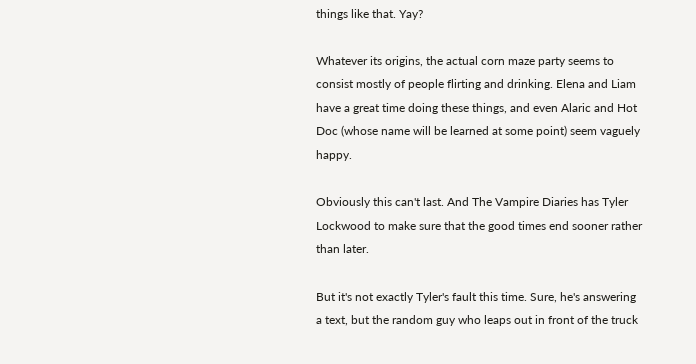things like that. Yay?

Whatever its origins, the actual corn maze party seems to consist mostly of people flirting and drinking. Elena and Liam have a great time doing these things, and even Alaric and Hot Doc (whose name will be learned at some point) seem vaguely happy.

Obviously this can't last. And The Vampire Diaries has Tyler Lockwood to make sure that the good times end sooner rather than later.

But it's not exactly Tyler's fault this time. Sure, he's answering a text, but the random guy who leaps out in front of the truck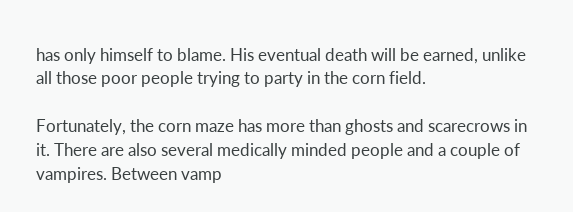has only himself to blame. His eventual death will be earned, unlike all those poor people trying to party in the corn field.

Fortunately, the corn maze has more than ghosts and scarecrows in it. There are also several medically minded people and a couple of vampires. Between vamp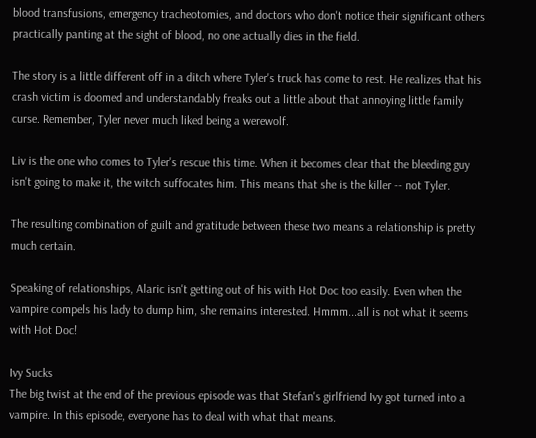blood transfusions, emergency tracheotomies, and doctors who don't notice their significant others practically panting at the sight of blood, no one actually dies in the field.

The story is a little different off in a ditch where Tyler's truck has come to rest. He realizes that his crash victim is doomed and understandably freaks out a little about that annoying little family curse. Remember, Tyler never much liked being a werewolf.

Liv is the one who comes to Tyler's rescue this time. When it becomes clear that the bleeding guy isn't going to make it, the witch suffocates him. This means that she is the killer -- not Tyler.

The resulting combination of guilt and gratitude between these two means a relationship is pretty much certain.

Speaking of relationships, Alaric isn't getting out of his with Hot Doc too easily. Even when the vampire compels his lady to dump him, she remains interested. Hmmm...all is not what it seems with Hot Doc!

Ivy Sucks
The big twist at the end of the previous episode was that Stefan's girlfriend Ivy got turned into a vampire. In this episode, everyone has to deal with what that means.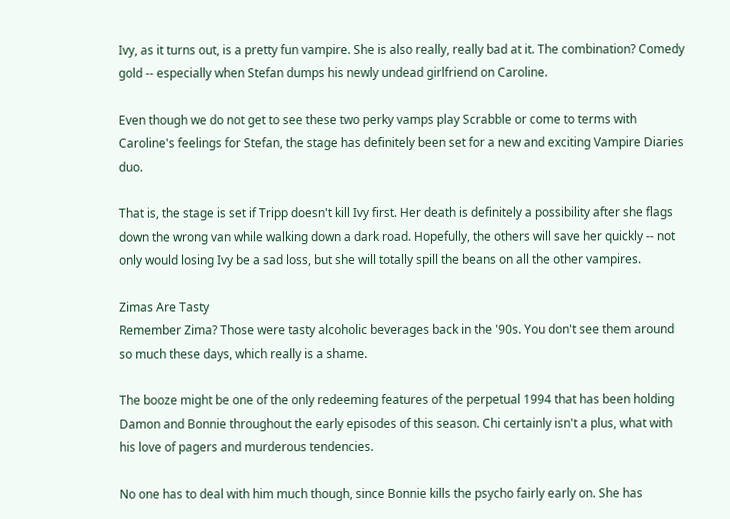Ivy, as it turns out, is a pretty fun vampire. She is also really, really bad at it. The combination? Comedy gold -- especially when Stefan dumps his newly undead girlfriend on Caroline.

Even though we do not get to see these two perky vamps play Scrabble or come to terms with Caroline's feelings for Stefan, the stage has definitely been set for a new and exciting Vampire Diaries duo.

That is, the stage is set if Tripp doesn't kill Ivy first. Her death is definitely a possibility after she flags down the wrong van while walking down a dark road. Hopefully, the others will save her quickly -- not only would losing Ivy be a sad loss, but she will totally spill the beans on all the other vampires.

Zimas Are Tasty
Remember Zima? Those were tasty alcoholic beverages back in the '90s. You don't see them around so much these days, which really is a shame.

The booze might be one of the only redeeming features of the perpetual 1994 that has been holding Damon and Bonnie throughout the early episodes of this season. Chi certainly isn't a plus, what with his love of pagers and murderous tendencies.

No one has to deal with him much though, since Bonnie kills the psycho fairly early on. She has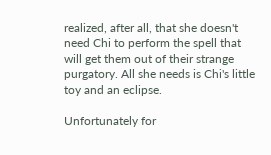realized, after all, that she doesn't need Chi to perform the spell that will get them out of their strange purgatory. All she needs is Chi's little toy and an eclipse.

Unfortunately for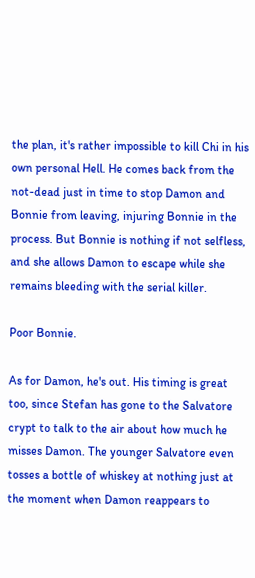the plan, it's rather impossible to kill Chi in his own personal Hell. He comes back from the not-dead just in time to stop Damon and Bonnie from leaving, injuring Bonnie in the process. But Bonnie is nothing if not selfless, and she allows Damon to escape while she remains bleeding with the serial killer.

Poor Bonnie.

As for Damon, he's out. His timing is great too, since Stefan has gone to the Salvatore crypt to talk to the air about how much he misses Damon. The younger Salvatore even tosses a bottle of whiskey at nothing just at the moment when Damon reappears to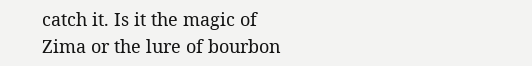catch it. Is it the magic of Zima or the lure of bourbon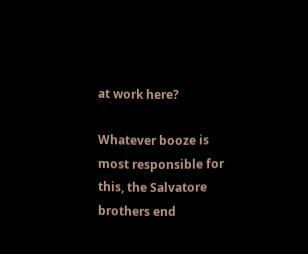at work here?

Whatever booze is most responsible for this, the Salvatore brothers end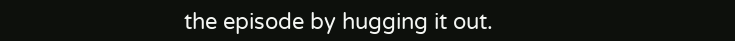the episode by hugging it out.